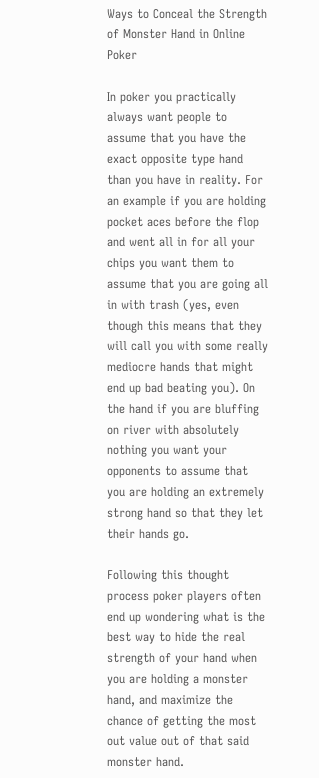Ways to Conceal the Strength of Monster Hand in Online Poker

In poker you practically always want people to assume that you have the exact opposite type hand than you have in reality. For an example if you are holding pocket aces before the flop and went all in for all your chips you want them to assume that you are going all in with trash (yes, even though this means that they will call you with some really mediocre hands that might end up bad beating you). On the hand if you are bluffing on river with absolutely nothing you want your opponents to assume that you are holding an extremely strong hand so that they let their hands go.

Following this thought process poker players often end up wondering what is the best way to hide the real strength of your hand when you are holding a monster hand, and maximize the chance of getting the most out value out of that said monster hand.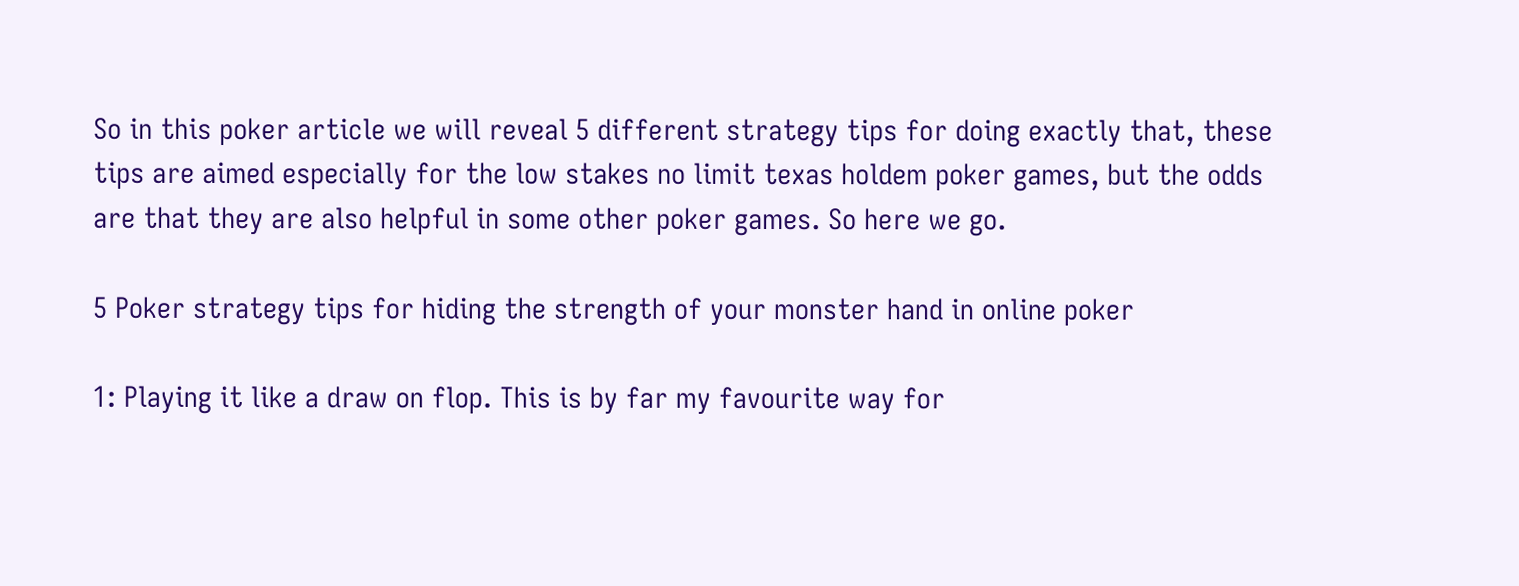So in this poker article we will reveal 5 different strategy tips for doing exactly that, these tips are aimed especially for the low stakes no limit texas holdem poker games, but the odds are that they are also helpful in some other poker games. So here we go.

5 Poker strategy tips for hiding the strength of your monster hand in online poker

1: Playing it like a draw on flop. This is by far my favourite way for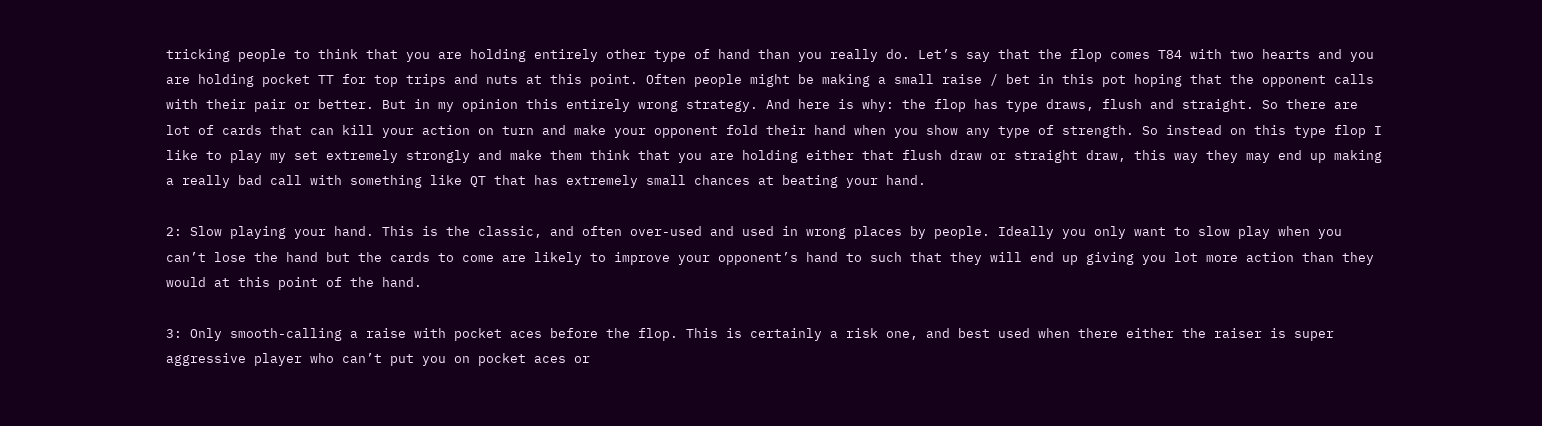tricking people to think that you are holding entirely other type of hand than you really do. Let’s say that the flop comes T84 with two hearts and you are holding pocket TT for top trips and nuts at this point. Often people might be making a small raise / bet in this pot hoping that the opponent calls with their pair or better. But in my opinion this entirely wrong strategy. And here is why: the flop has type draws, flush and straight. So there are lot of cards that can kill your action on turn and make your opponent fold their hand when you show any type of strength. So instead on this type flop I like to play my set extremely strongly and make them think that you are holding either that flush draw or straight draw, this way they may end up making a really bad call with something like QT that has extremely small chances at beating your hand.

2: Slow playing your hand. This is the classic, and often over-used and used in wrong places by people. Ideally you only want to slow play when you can’t lose the hand but the cards to come are likely to improve your opponent’s hand to such that they will end up giving you lot more action than they would at this point of the hand.

3: Only smooth-calling a raise with pocket aces before the flop. This is certainly a risk one, and best used when there either the raiser is super aggressive player who can’t put you on pocket aces or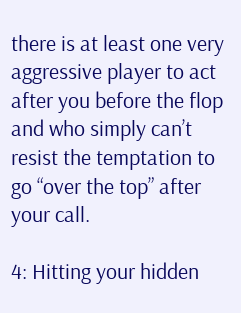there is at least one very aggressive player to act after you before the flop and who simply can’t resist the temptation to go “over the top” after your call.

4: Hitting your hidden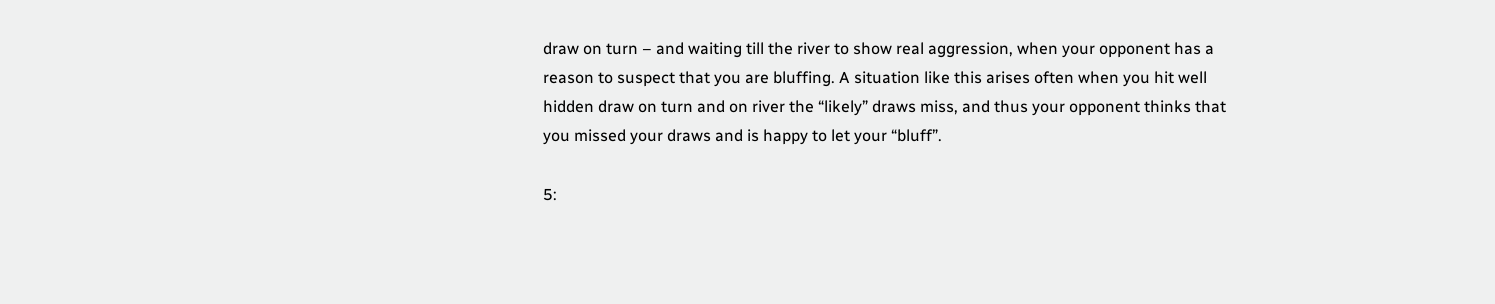draw on turn – and waiting till the river to show real aggression, when your opponent has a reason to suspect that you are bluffing. A situation like this arises often when you hit well hidden draw on turn and on river the “likely” draws miss, and thus your opponent thinks that you missed your draws and is happy to let your “bluff”.

5: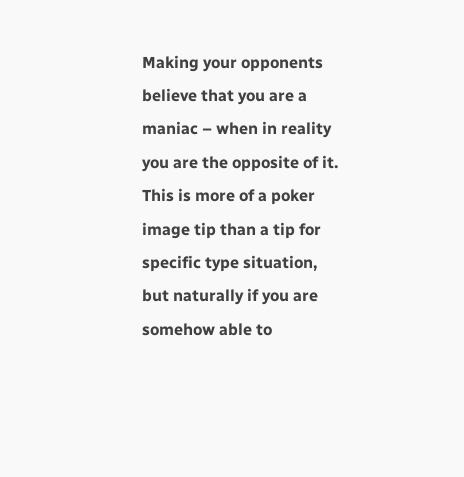Making your opponents believe that you are a maniac – when in reality you are the opposite of it. This is more of a poker image tip than a tip for specific type situation, but naturally if you are somehow able to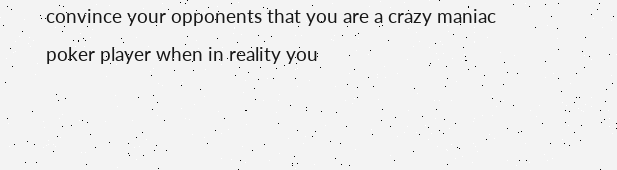convince your opponents that you are a crazy maniac poker player when in reality you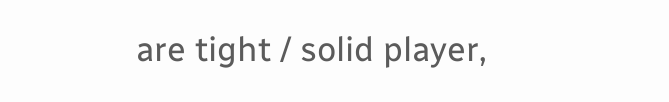are tight / solid player,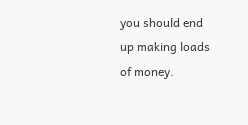you should end up making loads of money.